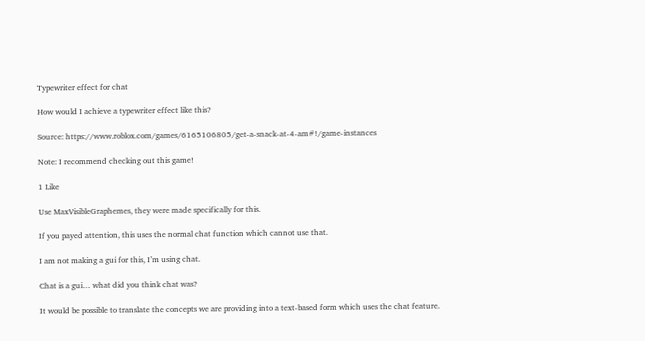Typewriter effect for chat

How would I achieve a typewriter effect like this?

Source: https://www.roblox.com/games/6165106805/get-a-snack-at-4-am#!/game-instances

Note: I recommend checking out this game!

1 Like

Use MaxVisibleGraphemes, they were made specifically for this.

If you payed attention, this uses the normal chat function which cannot use that.

I am not making a gui for this, I’m using chat.

Chat is a gui… what did you think chat was?

It would be possible to translate the concepts we are providing into a text-based form which uses the chat feature.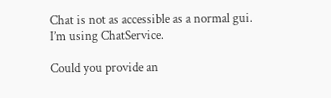Chat is not as accessible as a normal gui. I’m using ChatService.

Could you provide an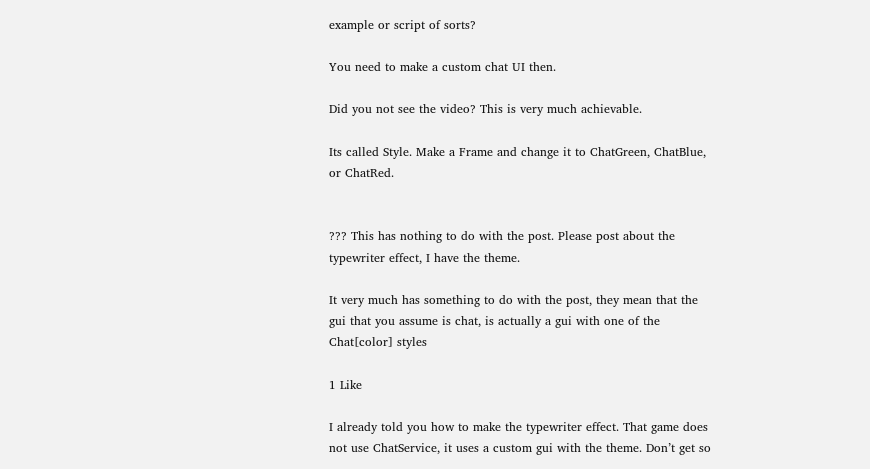example or script of sorts?

You need to make a custom chat UI then.

Did you not see the video? This is very much achievable.

Its called Style. Make a Frame and change it to ChatGreen, ChatBlue, or ChatRed.


??? This has nothing to do with the post. Please post about the typewriter effect, I have the theme.

It very much has something to do with the post, they mean that the gui that you assume is chat, is actually a gui with one of the Chat[color] styles

1 Like

I already told you how to make the typewriter effect. That game does not use ChatService, it uses a custom gui with the theme. Don’t get so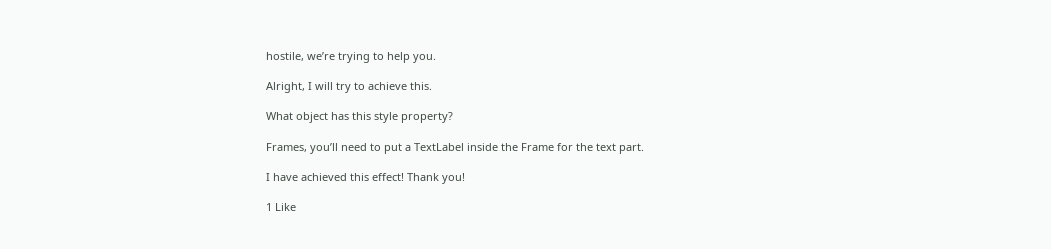hostile, we’re trying to help you.

Alright, I will try to achieve this.

What object has this style property?

Frames, you’ll need to put a TextLabel inside the Frame for the text part.

I have achieved this effect! Thank you!

1 Like